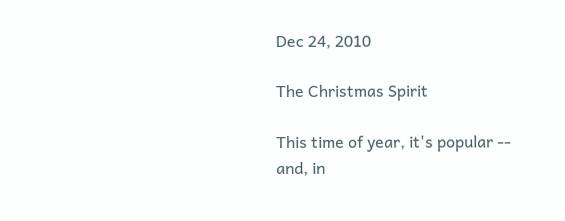Dec 24, 2010

The Christmas Spirit

This time of year, it's popular -- and, in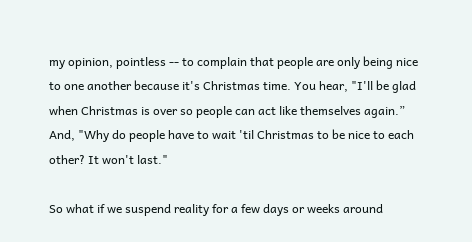my opinion, pointless -- to complain that people are only being nice to one another because it's Christmas time. You hear, "I'll be glad when Christmas is over so people can act like themselves again.” And, "Why do people have to wait 'til Christmas to be nice to each other? It won't last."

So what if we suspend reality for a few days or weeks around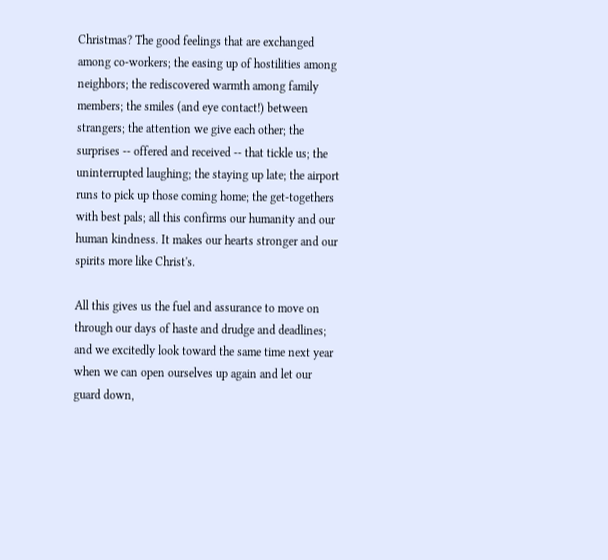Christmas? The good feelings that are exchanged among co-workers; the easing up of hostilities among neighbors; the rediscovered warmth among family members; the smiles (and eye contact!) between strangers; the attention we give each other; the surprises -- offered and received -- that tickle us; the uninterrupted laughing; the staying up late; the airport runs to pick up those coming home; the get-togethers with best pals; all this confirms our humanity and our human kindness. It makes our hearts stronger and our spirits more like Christ's.

All this gives us the fuel and assurance to move on through our days of haste and drudge and deadlines; and we excitedly look toward the same time next year when we can open ourselves up again and let our guard down,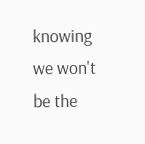knowing we won't be the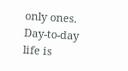only ones. Day-to-day life is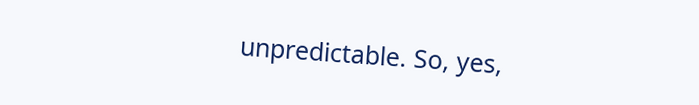unpredictable. So, yes,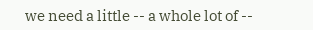we need a little -- a whole lot of --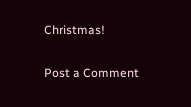Christmas!

Post a Comment